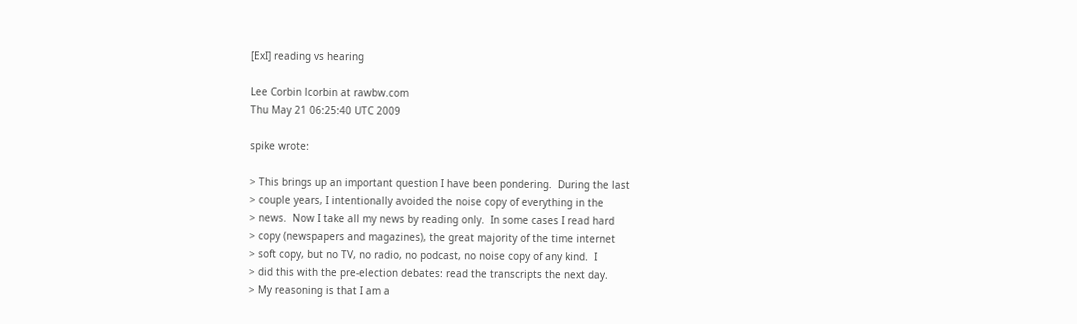[ExI] reading vs hearing

Lee Corbin lcorbin at rawbw.com
Thu May 21 06:25:40 UTC 2009

spike wrote:

> This brings up an important question I have been pondering.  During the last
> couple years, I intentionally avoided the noise copy of everything in the
> news.  Now I take all my news by reading only.  In some cases I read hard
> copy (newspapers and magazines), the great majority of the time internet
> soft copy, but no TV, no radio, no podcast, no noise copy of any kind.  I
> did this with the pre-election debates: read the transcripts the next day.
> My reasoning is that I am a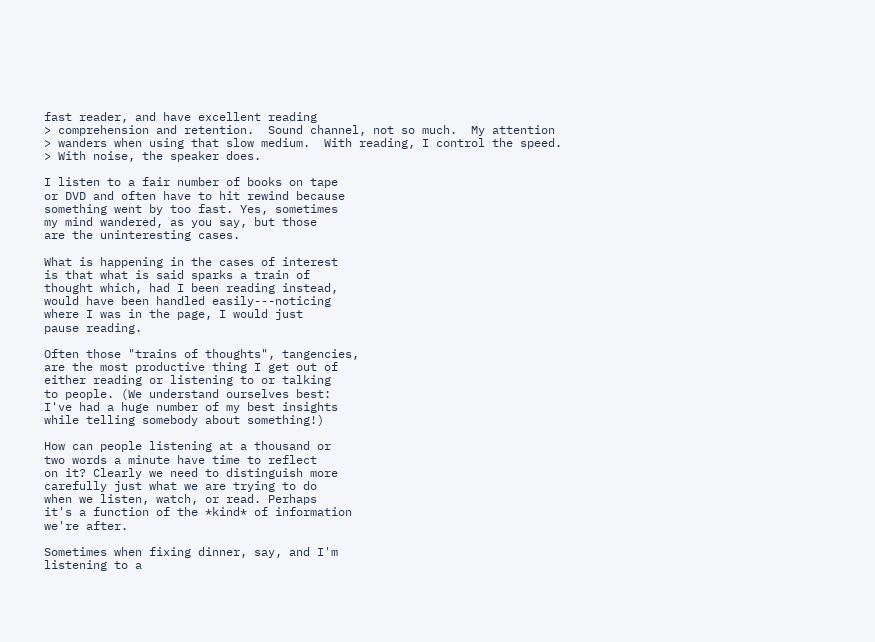fast reader, and have excellent reading
> comprehension and retention.  Sound channel, not so much.  My attention
> wanders when using that slow medium.  With reading, I control the speed.
> With noise, the speaker does.

I listen to a fair number of books on tape
or DVD and often have to hit rewind because
something went by too fast. Yes, sometimes
my mind wandered, as you say, but those
are the uninteresting cases.

What is happening in the cases of interest
is that what is said sparks a train of
thought which, had I been reading instead,
would have been handled easily---noticing
where I was in the page, I would just
pause reading.

Often those "trains of thoughts", tangencies,
are the most productive thing I get out of
either reading or listening to or talking
to people. (We understand ourselves best:
I've had a huge number of my best insights
while telling somebody about something!)

How can people listening at a thousand or
two words a minute have time to reflect
on it? Clearly we need to distinguish more
carefully just what we are trying to do
when we listen, watch, or read. Perhaps
it's a function of the *kind* of information
we're after.

Sometimes when fixing dinner, say, and I'm
listening to a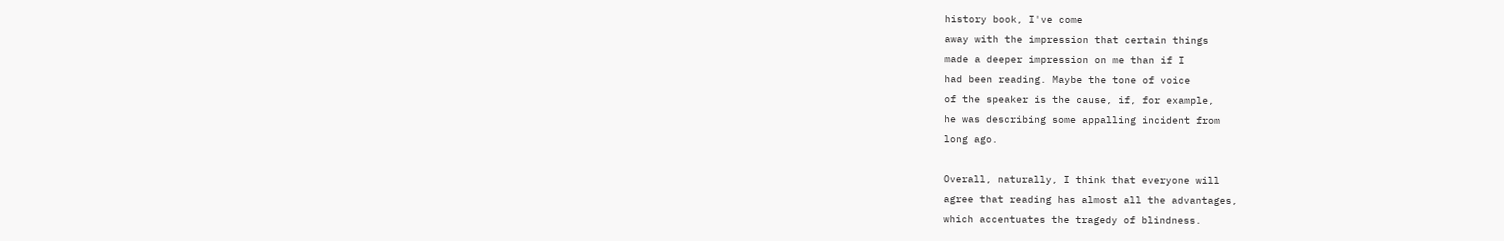history book, I've come
away with the impression that certain things
made a deeper impression on me than if I
had been reading. Maybe the tone of voice
of the speaker is the cause, if, for example,
he was describing some appalling incident from
long ago.

Overall, naturally, I think that everyone will
agree that reading has almost all the advantages,
which accentuates the tragedy of blindness.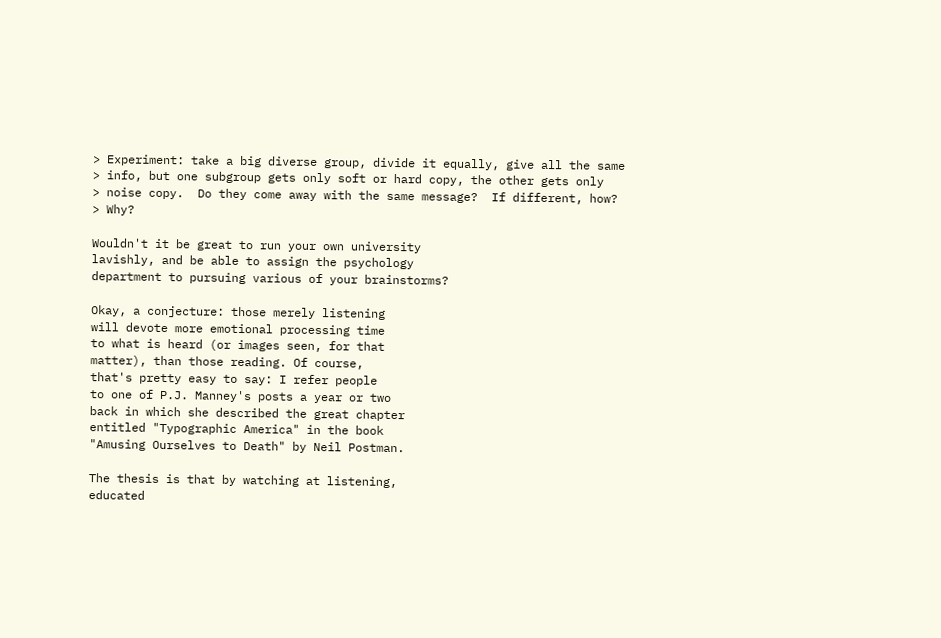> Experiment: take a big diverse group, divide it equally, give all the same
> info, but one subgroup gets only soft or hard copy, the other gets only
> noise copy.  Do they come away with the same message?  If different, how?
> Why?

Wouldn't it be great to run your own university
lavishly, and be able to assign the psychology
department to pursuing various of your brainstorms?

Okay, a conjecture: those merely listening
will devote more emotional processing time
to what is heard (or images seen, for that
matter), than those reading. Of course,
that's pretty easy to say: I refer people
to one of P.J. Manney's posts a year or two
back in which she described the great chapter
entitled "Typographic America" in the book
"Amusing Ourselves to Death" by Neil Postman.

The thesis is that by watching at listening,
educated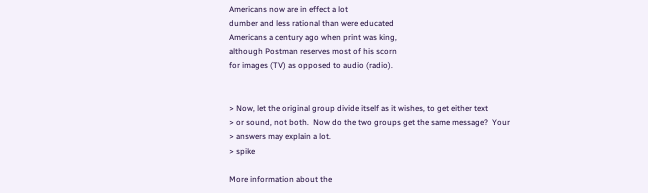Americans now are in effect a lot
dumber and less rational than were educated
Americans a century ago when print was king,
although Postman reserves most of his scorn
for images (TV) as opposed to audio (radio).


> Now, let the original group divide itself as it wishes, to get either text
> or sound, not both.  Now do the two groups get the same message?  Your
> answers may explain a lot.
> spike

More information about the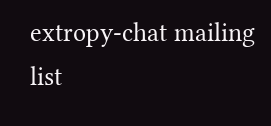extropy-chat mailing list